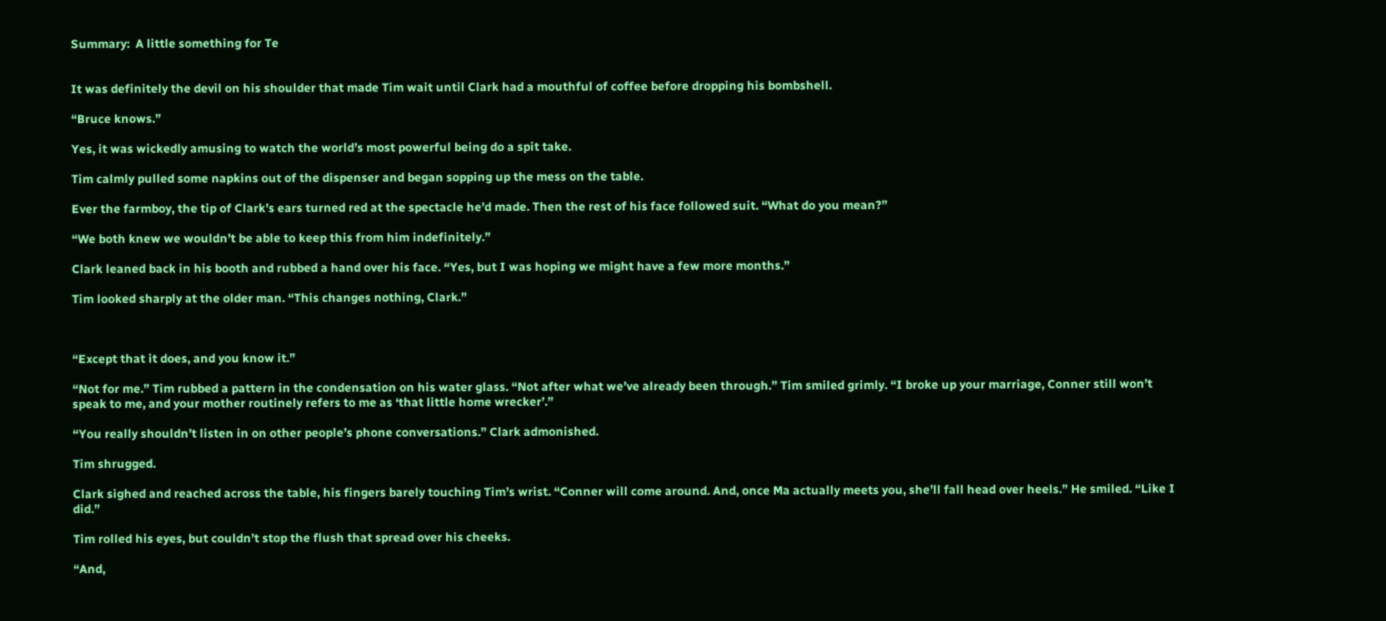Summary:  A little something for Te


It was definitely the devil on his shoulder that made Tim wait until Clark had a mouthful of coffee before dropping his bombshell.

“Bruce knows.”

Yes, it was wickedly amusing to watch the world’s most powerful being do a spit take.

Tim calmly pulled some napkins out of the dispenser and began sopping up the mess on the table.

Ever the farmboy, the tip of Clark’s ears turned red at the spectacle he’d made. Then the rest of his face followed suit. “What do you mean?”

“We both knew we wouldn’t be able to keep this from him indefinitely.”

Clark leaned back in his booth and rubbed a hand over his face. “Yes, but I was hoping we might have a few more months.”

Tim looked sharply at the older man. “This changes nothing, Clark.”



“Except that it does, and you know it.”

“Not for me.” Tim rubbed a pattern in the condensation on his water glass. “Not after what we’ve already been through.” Tim smiled grimly. “I broke up your marriage, Conner still won’t speak to me, and your mother routinely refers to me as ‘that little home wrecker’.”

“You really shouldn’t listen in on other people’s phone conversations.” Clark admonished.

Tim shrugged.

Clark sighed and reached across the table, his fingers barely touching Tim’s wrist. “Conner will come around. And, once Ma actually meets you, she’ll fall head over heels.” He smiled. “Like I did.”

Tim rolled his eyes, but couldn’t stop the flush that spread over his cheeks.

“And,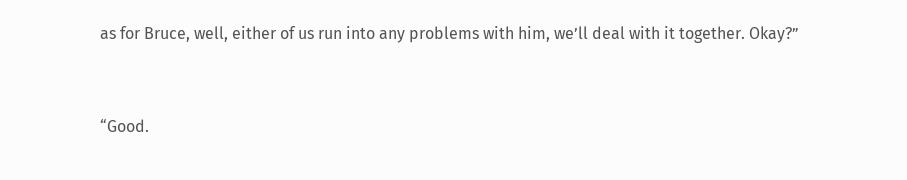as for Bruce, well, either of us run into any problems with him, we’ll deal with it together. Okay?”


“Good.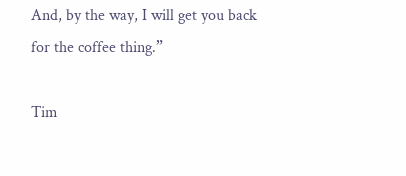And, by the way, I will get you back for the coffee thing.”

Tim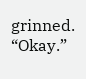grinned. “Okay.”